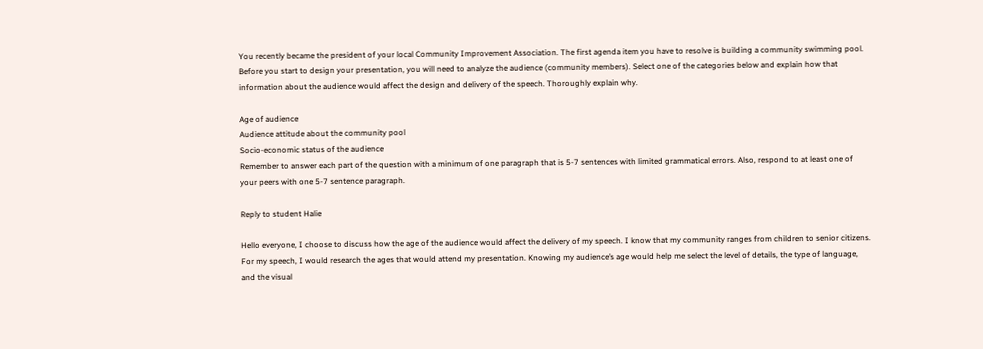You recently became the president of your local Community Improvement Association. The first agenda item you have to resolve is building a community swimming pool. Before you start to design your presentation, you will need to analyze the audience (community members). Select one of the categories below and explain how that information about the audience would affect the design and delivery of the speech. Thoroughly explain why.

Age of audience
Audience attitude about the community pool
Socio-economic status of the audience
Remember to answer each part of the question with a minimum of one paragraph that is 5-7 sentences with limited grammatical errors. Also, respond to at least one of your peers with one 5-7 sentence paragraph.

Reply to student Halie

Hello everyone, I choose to discuss how the age of the audience would affect the delivery of my speech. I know that my community ranges from children to senior citizens. For my speech, I would research the ages that would attend my presentation. Knowing my audience’s age would help me select the level of details, the type of language, and the visual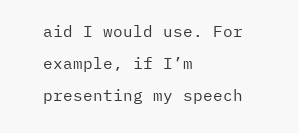aid I would use. For example, if I’m presenting my speech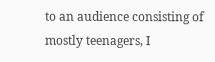to an audience consisting of mostly teenagers, I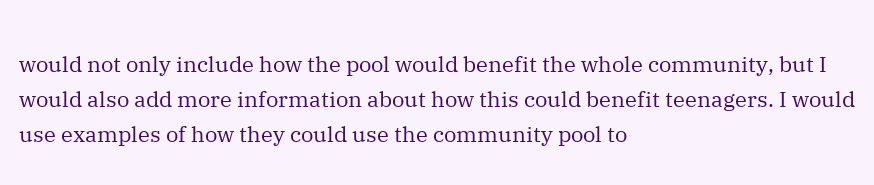would not only include how the pool would benefit the whole community, but I would also add more information about how this could benefit teenagers. I would use examples of how they could use the community pool to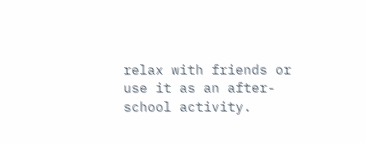relax with friends or use it as an after-school activity.